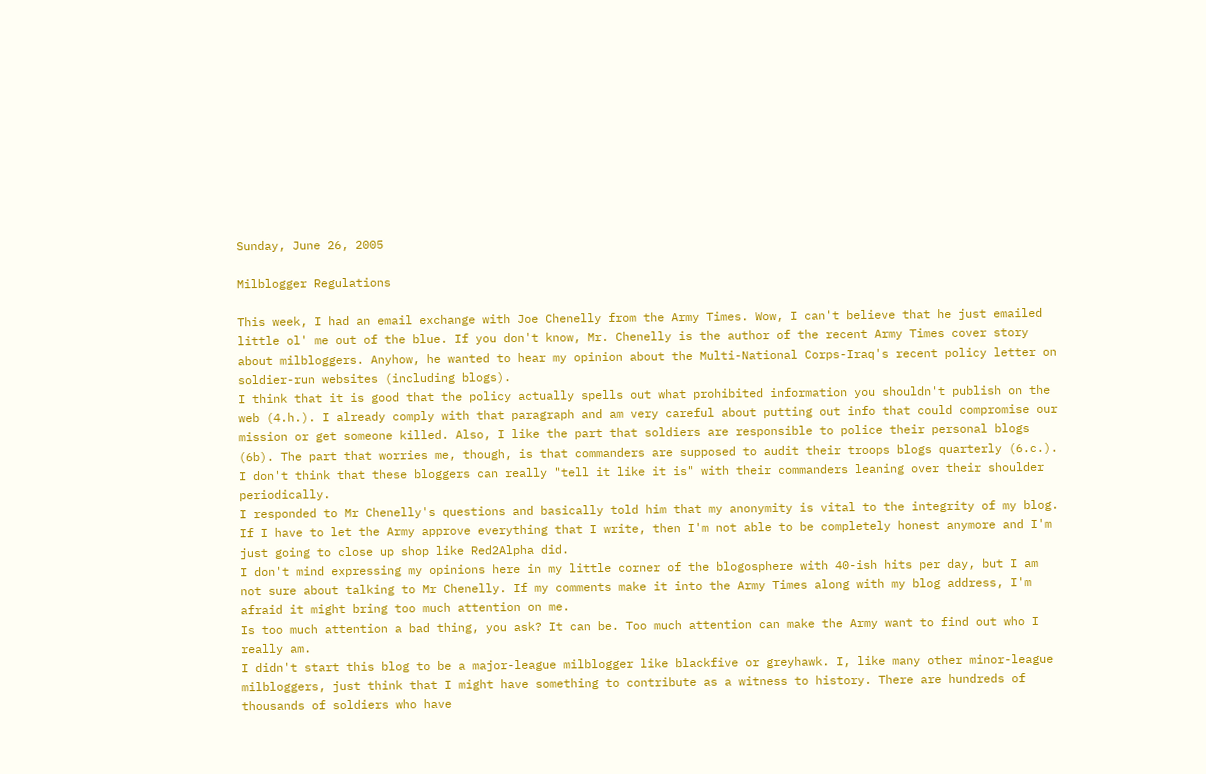Sunday, June 26, 2005

Milblogger Regulations

This week, I had an email exchange with Joe Chenelly from the Army Times. Wow, I can't believe that he just emailed little ol' me out of the blue. If you don't know, Mr. Chenelly is the author of the recent Army Times cover story about milbloggers. Anyhow, he wanted to hear my opinion about the Multi-National Corps-Iraq's recent policy letter on soldier-run websites (including blogs).
I think that it is good that the policy actually spells out what prohibited information you shouldn't publish on the web (4.h.). I already comply with that paragraph and am very careful about putting out info that could compromise our mission or get someone killed. Also, I like the part that soldiers are responsible to police their personal blogs (6b). The part that worries me, though, is that commanders are supposed to audit their troops blogs quarterly (6.c.). I don't think that these bloggers can really "tell it like it is" with their commanders leaning over their shoulder periodically.
I responded to Mr Chenelly's questions and basically told him that my anonymity is vital to the integrity of my blog. If I have to let the Army approve everything that I write, then I'm not able to be completely honest anymore and I'm just going to close up shop like Red2Alpha did.
I don't mind expressing my opinions here in my little corner of the blogosphere with 40-ish hits per day, but I am not sure about talking to Mr Chenelly. If my comments make it into the Army Times along with my blog address, I'm afraid it might bring too much attention on me.
Is too much attention a bad thing, you ask? It can be. Too much attention can make the Army want to find out who I really am.
I didn't start this blog to be a major-league milblogger like blackfive or greyhawk. I, like many other minor-league milbloggers, just think that I might have something to contribute as a witness to history. There are hundreds of thousands of soldiers who have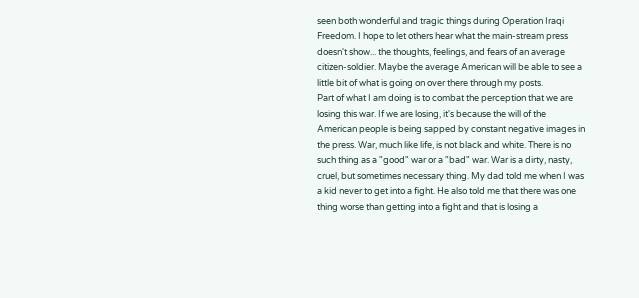seen both wonderful and tragic things during Operation Iraqi Freedom. I hope to let others hear what the main-stream press doesn't show... the thoughts, feelings, and fears of an average citizen-soldier. Maybe the average American will be able to see a little bit of what is going on over there through my posts.
Part of what I am doing is to combat the perception that we are losing this war. If we are losing, it's because the will of the American people is being sapped by constant negative images in the press. War, much like life, is not black and white. There is no such thing as a "good" war or a "bad" war. War is a dirty, nasty, cruel, but sometimes necessary thing. My dad told me when I was a kid never to get into a fight. He also told me that there was one thing worse than getting into a fight and that is losing a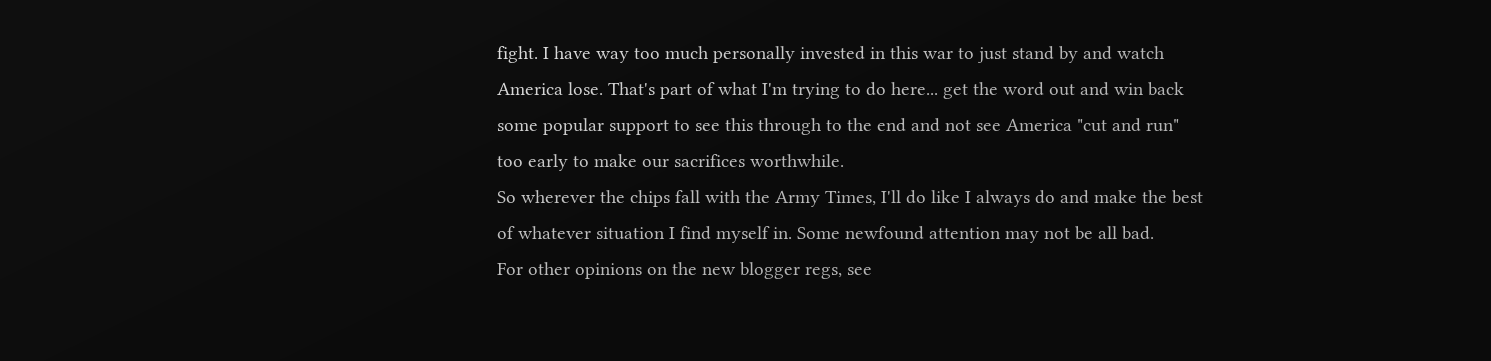fight. I have way too much personally invested in this war to just stand by and watch America lose. That's part of what I'm trying to do here... get the word out and win back some popular support to see this through to the end and not see America "cut and run" too early to make our sacrifices worthwhile.
So wherever the chips fall with the Army Times, I'll do like I always do and make the best of whatever situation I find myself in. Some newfound attention may not be all bad.
For other opinions on the new blogger regs, see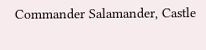Commander Salamander, Castle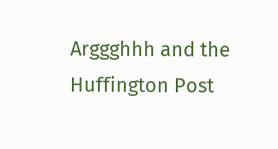Arggghhh and the Huffington Post